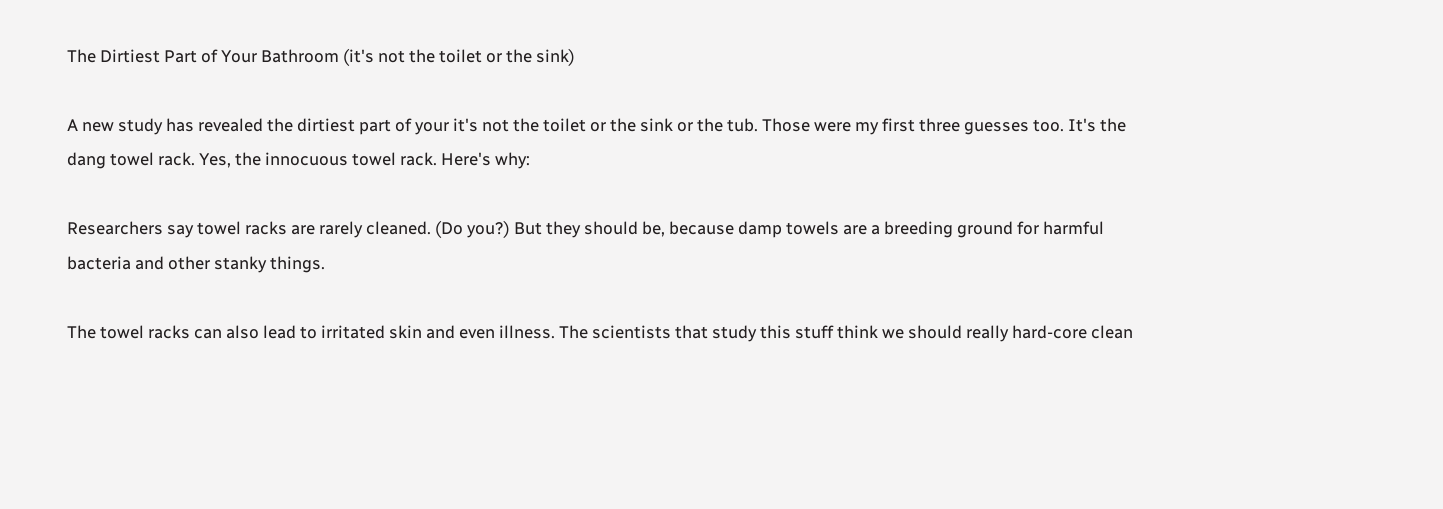The Dirtiest Part of Your Bathroom (it's not the toilet or the sink)

A new study has revealed the dirtiest part of your it's not the toilet or the sink or the tub. Those were my first three guesses too. It's the dang towel rack. Yes, the innocuous towel rack. Here's why:

Researchers say towel racks are rarely cleaned. (Do you?) But they should be, because damp towels are a breeding ground for harmful bacteria and other stanky things.

The towel racks can also lead to irritated skin and even illness. The scientists that study this stuff think we should really hard-core clean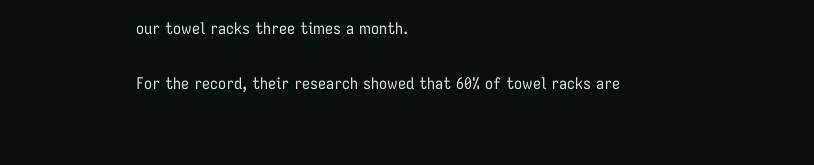our towel racks three times a month.

For the record, their research showed that 60% of towel racks are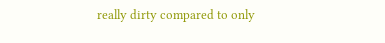really dirty compared to only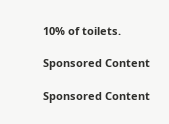10% of toilets.

Sponsored Content

Sponsored Content